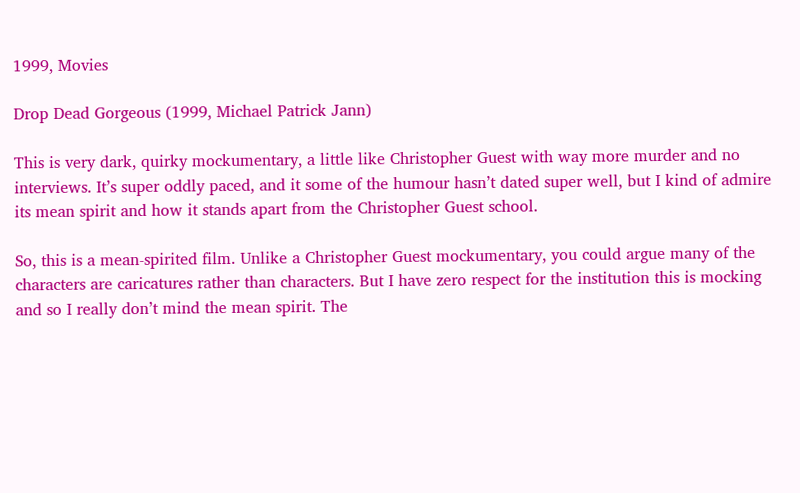1999, Movies

Drop Dead Gorgeous (1999, Michael Patrick Jann)

This is very dark, quirky mockumentary, a little like Christopher Guest with way more murder and no interviews. It’s super oddly paced, and it some of the humour hasn’t dated super well, but I kind of admire its mean spirit and how it stands apart from the Christopher Guest school.

So, this is a mean-spirited film. Unlike a Christopher Guest mockumentary, you could argue many of the characters are caricatures rather than characters. But I have zero respect for the institution this is mocking and so I really don’t mind the mean spirit. The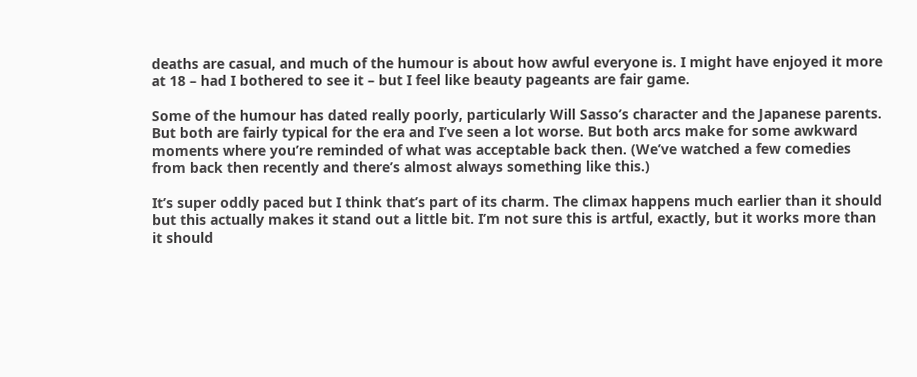deaths are casual, and much of the humour is about how awful everyone is. I might have enjoyed it more at 18 – had I bothered to see it – but I feel like beauty pageants are fair game.

Some of the humour has dated really poorly, particularly Will Sasso’s character and the Japanese parents. But both are fairly typical for the era and I’ve seen a lot worse. But both arcs make for some awkward moments where you’re reminded of what was acceptable back then. (We’ve watched a few comedies from back then recently and there’s almost always something like this.)

It’s super oddly paced but I think that’s part of its charm. The climax happens much earlier than it should but this actually makes it stand out a little bit. I’m not sure this is artful, exactly, but it works more than it should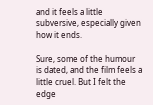and it feels a little subversive, especially given how it ends.

Sure, some of the humour is dated, and the film feels a little cruel. But I felt the edge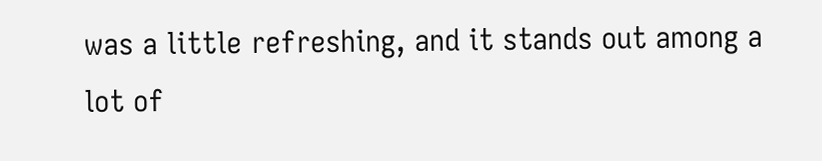was a little refreshing, and it stands out among a lot of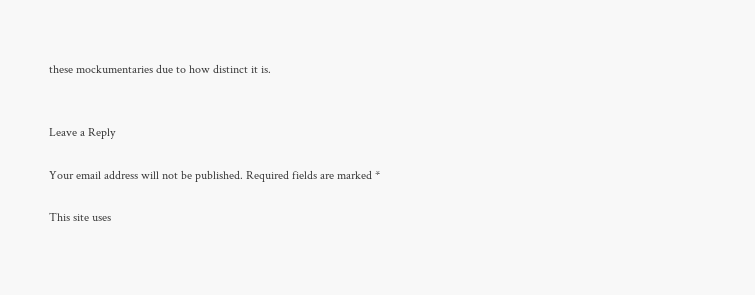these mockumentaries due to how distinct it is.


Leave a Reply

Your email address will not be published. Required fields are marked *

This site uses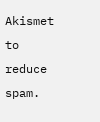Akismet to reduce spam.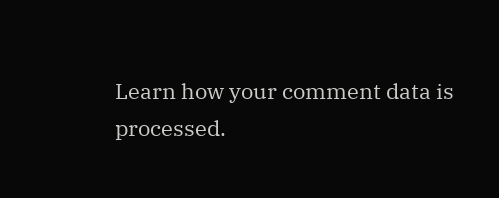Learn how your comment data is processed.